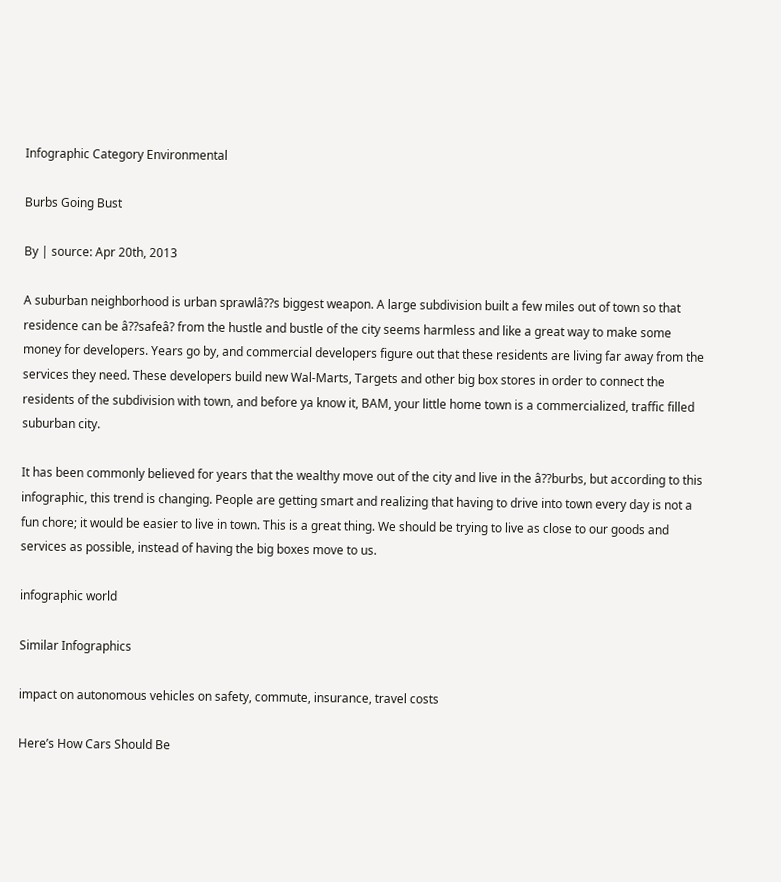Infographic Category Environmental

Burbs Going Bust

By | source: Apr 20th, 2013

A suburban neighborhood is urban sprawlâ??s biggest weapon. A large subdivision built a few miles out of town so that residence can be â??safeâ? from the hustle and bustle of the city seems harmless and like a great way to make some money for developers. Years go by, and commercial developers figure out that these residents are living far away from the services they need. These developers build new Wal-Marts, Targets and other big box stores in order to connect the residents of the subdivision with town, and before ya know it, BAM, your little home town is a commercialized, traffic filled suburban city.

It has been commonly believed for years that the wealthy move out of the city and live in the â??burbs, but according to this infographic, this trend is changing. People are getting smart and realizing that having to drive into town every day is not a fun chore; it would be easier to live in town. This is a great thing. We should be trying to live as close to our goods and services as possible, instead of having the big boxes move to us.

infographic world

Similar Infographics

impact on autonomous vehicles on safety, commute, insurance, travel costs

Here’s How Cars Should Be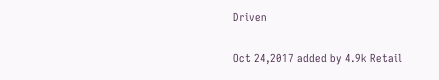Driven

Oct 24,2017 added by 4.9k Retail